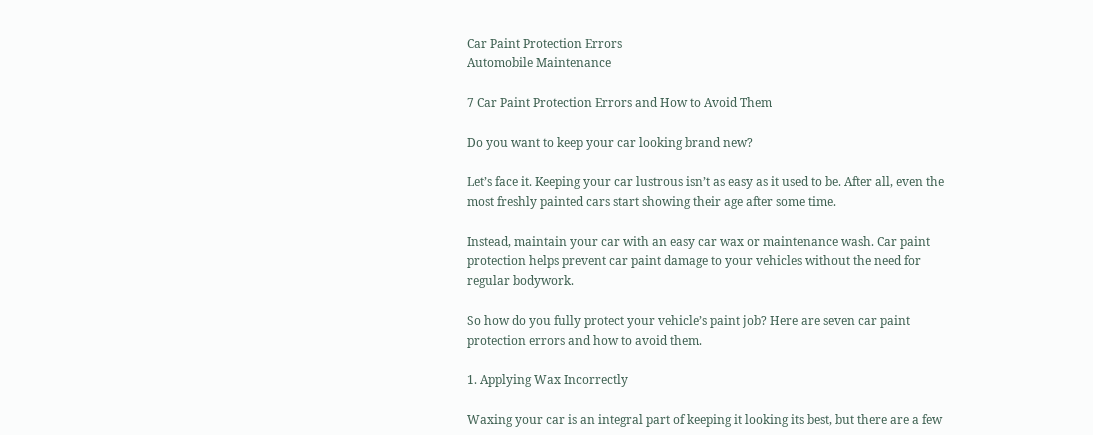Car Paint Protection Errors
Automobile Maintenance

7 Car Paint Protection Errors and How to Avoid Them

Do you want to keep your car looking brand new?

Let’s face it. Keeping your car lustrous isn’t as easy as it used to be. After all, even the most freshly painted cars start showing their age after some time.

Instead, maintain your car with an easy car wax or maintenance wash. Car paint protection helps prevent car paint damage to your vehicles without the need for regular bodywork.

So how do you fully protect your vehicle’s paint job? Here are seven car paint protection errors and how to avoid them.

1. Applying Wax Incorrectly

Waxing your car is an integral part of keeping it looking its best, but there are a few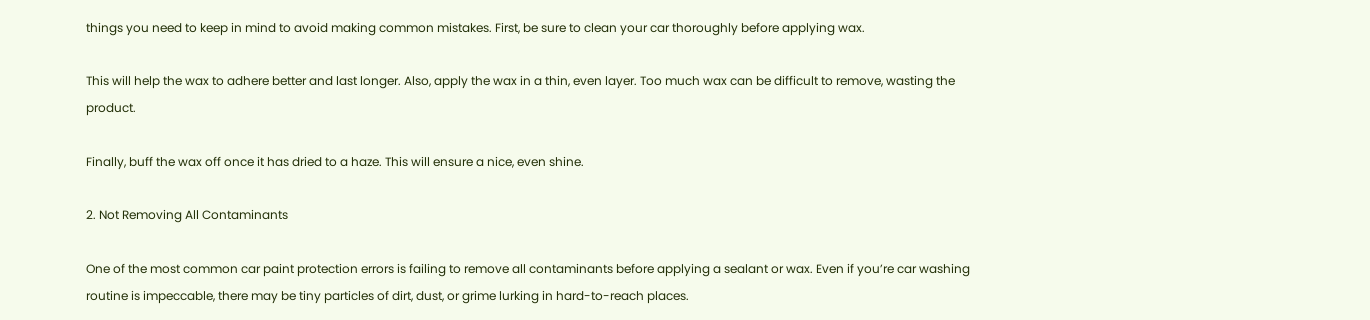things you need to keep in mind to avoid making common mistakes. First, be sure to clean your car thoroughly before applying wax.

This will help the wax to adhere better and last longer. Also, apply the wax in a thin, even layer. Too much wax can be difficult to remove, wasting the product.

Finally, buff the wax off once it has dried to a haze. This will ensure a nice, even shine.

2. Not Removing All Contaminants

One of the most common car paint protection errors is failing to remove all contaminants before applying a sealant or wax. Even if you’re car washing routine is impeccable, there may be tiny particles of dirt, dust, or grime lurking in hard-to-reach places.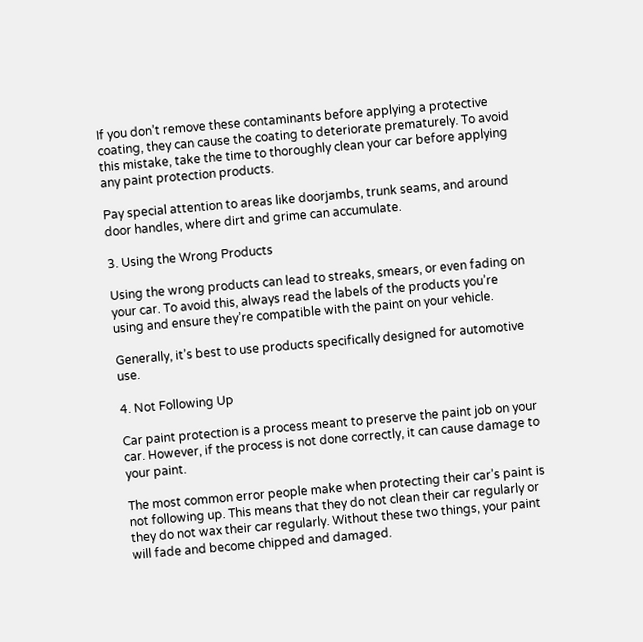If you don’t remove these contaminants before applying a protective coating, they can cause the coating to deteriorate prematurely. To avoid this mistake, take the time to thoroughly clean your car before applying any paint protection products.

Pay special attention to areas like doorjambs, trunk seams, and around door handles, where dirt and grime can accumulate.

3. Using the Wrong Products

Using the wrong products can lead to streaks, smears, or even fading on your car. To avoid this, always read the labels of the products you’re using and ensure they’re compatible with the paint on your vehicle.

Generally, it’s best to use products specifically designed for automotive use.

4. Not Following Up

Car paint protection is a process meant to preserve the paint job on your car. However, if the process is not done correctly, it can cause damage to your paint.

The most common error people make when protecting their car’s paint is not following up. This means that they do not clean their car regularly or they do not wax their car regularly. Without these two things, your paint will fade and become chipped and damaged.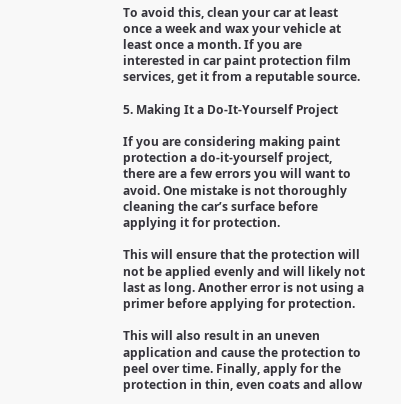To avoid this, clean your car at least once a week and wax your vehicle at least once a month. If you are interested in car paint protection film services, get it from a reputable source.

5. Making It a Do-It-Yourself Project

If you are considering making paint protection a do-it-yourself project, there are a few errors you will want to avoid. One mistake is not thoroughly cleaning the car’s surface before applying it for protection.

This will ensure that the protection will not be applied evenly and will likely not last as long. Another error is not using a primer before applying for protection.

This will also result in an uneven application and cause the protection to peel over time. Finally, apply for the protection in thin, even coats and allow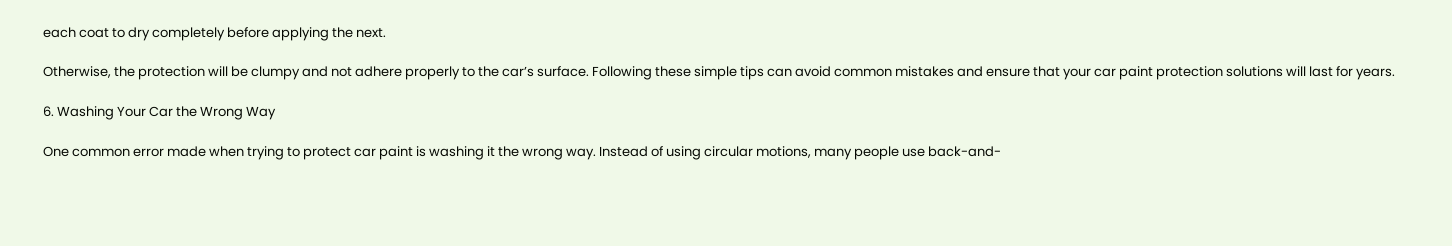each coat to dry completely before applying the next.

Otherwise, the protection will be clumpy and not adhere properly to the car’s surface. Following these simple tips can avoid common mistakes and ensure that your car paint protection solutions will last for years.

6. Washing Your Car the Wrong Way

One common error made when trying to protect car paint is washing it the wrong way. Instead of using circular motions, many people use back-and-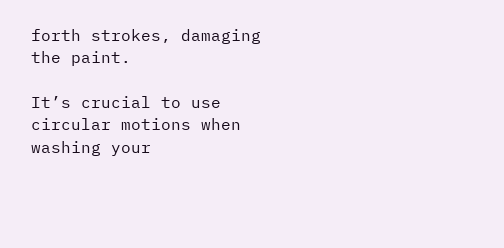forth strokes, damaging the paint.

It’s crucial to use circular motions when washing your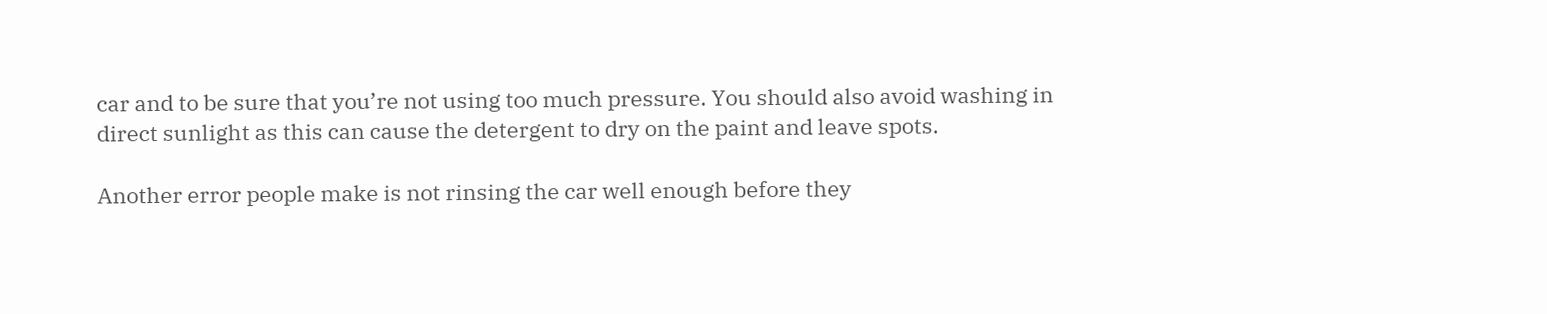car and to be sure that you’re not using too much pressure. You should also avoid washing in direct sunlight as this can cause the detergent to dry on the paint and leave spots.

Another error people make is not rinsing the car well enough before they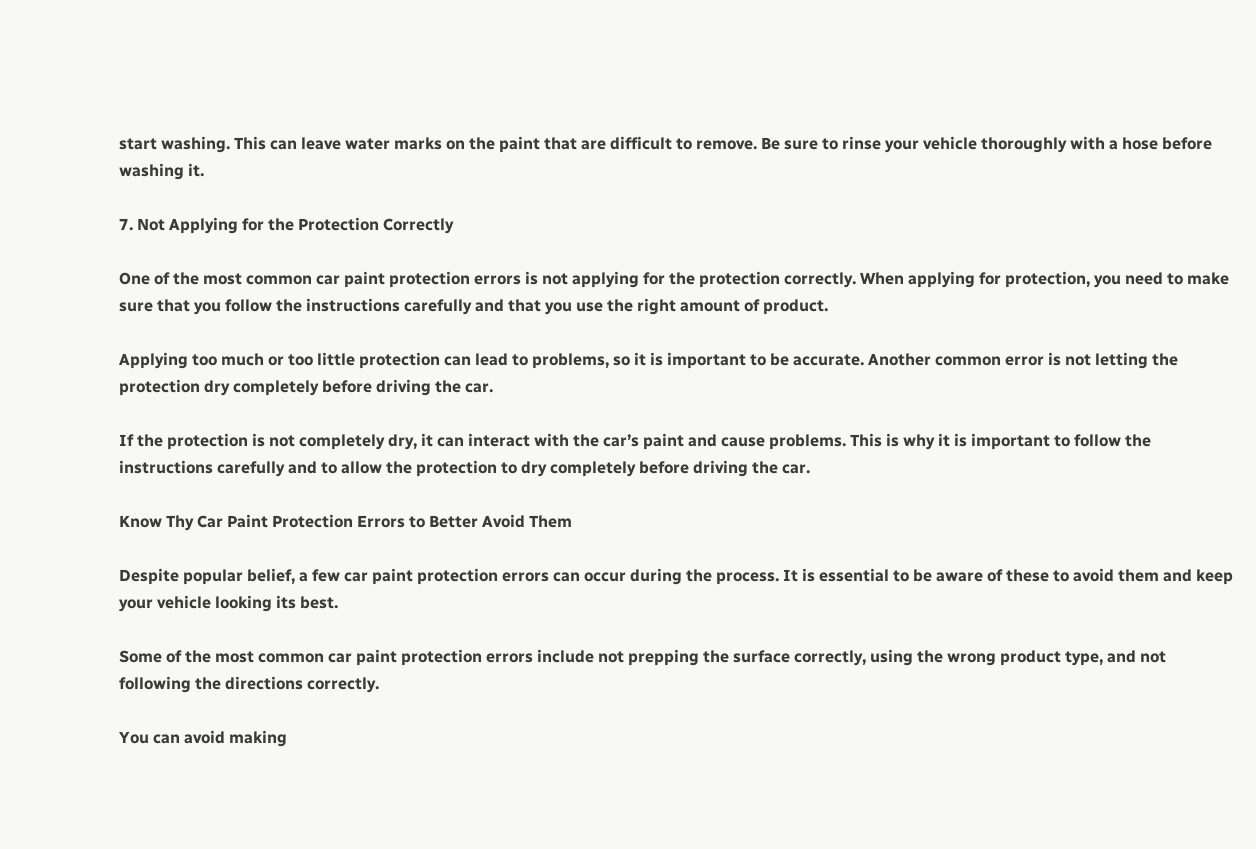start washing. This can leave water marks on the paint that are difficult to remove. Be sure to rinse your vehicle thoroughly with a hose before washing it.

7. Not Applying for the Protection Correctly

One of the most common car paint protection errors is not applying for the protection correctly. When applying for protection, you need to make sure that you follow the instructions carefully and that you use the right amount of product.

Applying too much or too little protection can lead to problems, so it is important to be accurate. Another common error is not letting the protection dry completely before driving the car.

If the protection is not completely dry, it can interact with the car’s paint and cause problems. This is why it is important to follow the instructions carefully and to allow the protection to dry completely before driving the car.

Know Thy Car Paint Protection Errors to Better Avoid Them

Despite popular belief, a few car paint protection errors can occur during the process. It is essential to be aware of these to avoid them and keep your vehicle looking its best.

Some of the most common car paint protection errors include not prepping the surface correctly, using the wrong product type, and not following the directions correctly.

You can avoid making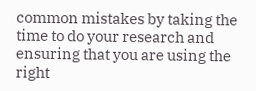common mistakes by taking the time to do your research and ensuring that you are using the right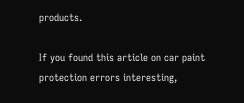products.

If you found this article on car paint protection errors interesting,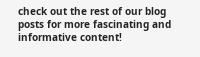check out the rest of our blog posts for more fascinating and informative content!